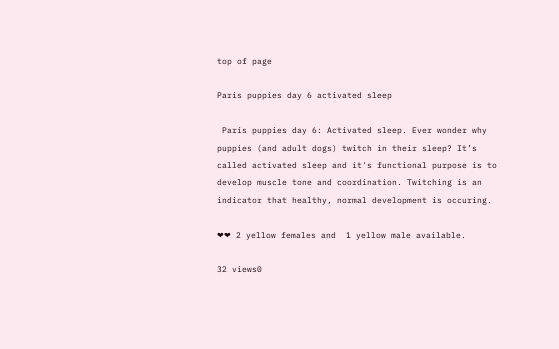top of page

Paris puppies day 6 activated sleep

 Paris puppies day 6: Activated sleep. Ever wonder why puppies (and adult dogs) twitch in their sleep? It’s called activated sleep and it's functional purpose is to develop muscle tone and coordination. Twitching is an indicator that healthy, normal development is occuring.

❤❤ 2 yellow females and  1 yellow male available.

32 views0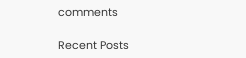comments

Recent Posts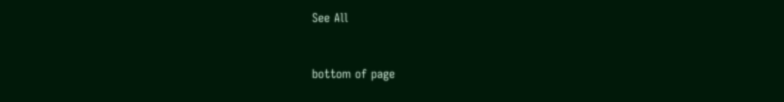See All


bottom of page